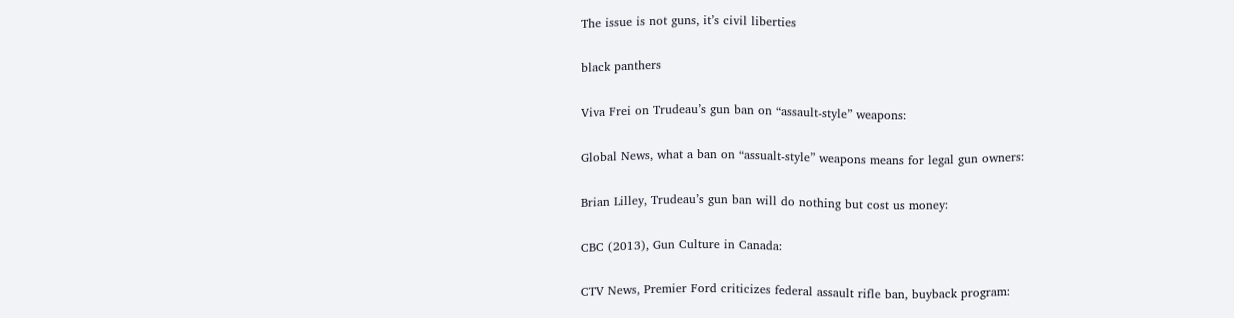The issue is not guns, it’s civil liberties

black panthers

Viva Frei on Trudeau’s gun ban on “assault-style” weapons:

Global News, what a ban on “assualt-style” weapons means for legal gun owners:

Brian Lilley, Trudeau’s gun ban will do nothing but cost us money:

CBC (2013), Gun Culture in Canada:

CTV News, Premier Ford criticizes federal assault rifle ban, buyback program: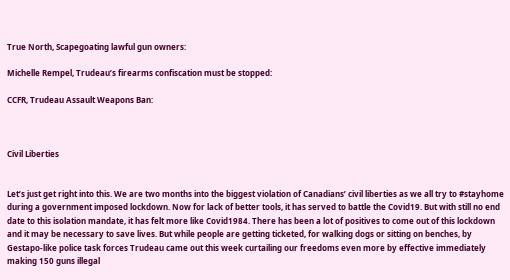True North, Scapegoating lawful gun owners:

Michelle Rempel, Trudeau’s firearms confiscation must be stopped:

CCFR, Trudeau Assault Weapons Ban:



Civil Liberties


Let’s just get right into this. We are two months into the biggest violation of Canadians’ civil liberties as we all try to #stayhome during a government imposed lockdown. Now for lack of better tools, it has served to battle the Covid19. But with still no end date to this isolation mandate, it has felt more like Covid1984. There has been a lot of positives to come out of this lockdown and it may be necessary to save lives. But while people are getting ticketed, for walking dogs or sitting on benches, by Gestapo-like police task forces Trudeau came out this week curtailing our freedoms even more by effective immediately making 150 guns illegal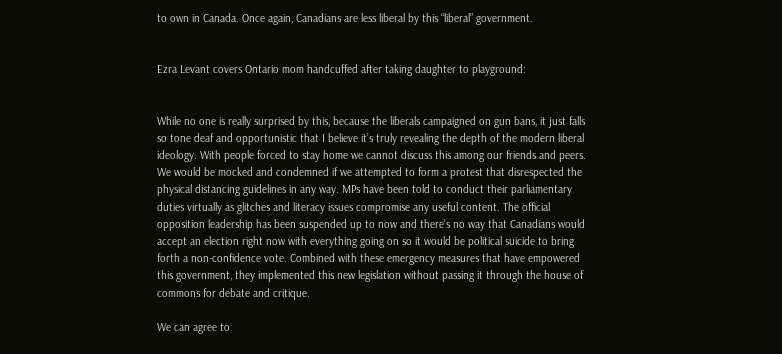to own in Canada. Once again, Canadians are less liberal by this “liberal” government.


Ezra Levant covers Ontario mom handcuffed after taking daughter to playground:


While no one is really surprised by this, because the liberals campaigned on gun bans, it just falls so tone deaf and opportunistic that I believe it’s truly revealing the depth of the modern liberal ideology. With people forced to stay home we cannot discuss this among our friends and peers. We would be mocked and condemned if we attempted to form a protest that disrespected the physical distancing guidelines in any way. MPs have been told to conduct their parliamentary duties virtually as glitches and literacy issues compromise any useful content. The official opposition leadership has been suspended up to now and there’s no way that Canadians would accept an election right now with everything going on so it would be political suicide to bring forth a non-confidence vote. Combined with these emergency measures that have empowered this government, they implemented this new legislation without passing it through the house of commons for debate and critique.

We can agree to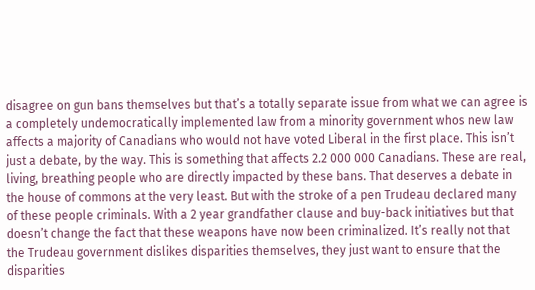disagree on gun bans themselves but that’s a totally separate issue from what we can agree is a completely undemocratically implemented law from a minority government whos new law affects a majority of Canadians who would not have voted Liberal in the first place. This isn’t just a debate, by the way. This is something that affects 2.2 000 000 Canadians. These are real, living, breathing people who are directly impacted by these bans. That deserves a debate in the house of commons at the very least. But with the stroke of a pen Trudeau declared many of these people criminals. With a 2 year grandfather clause and buy-back initiatives but that doesn’t change the fact that these weapons have now been criminalized. It’s really not that the Trudeau government dislikes disparities themselves, they just want to ensure that the disparities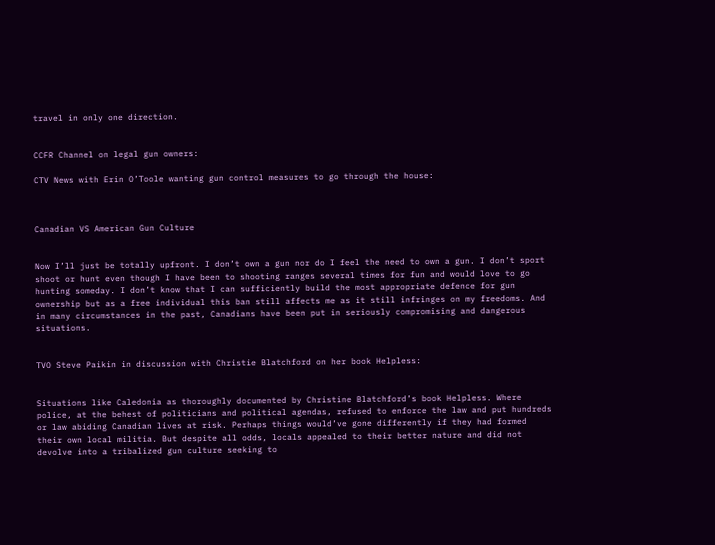travel in only one direction.


CCFR Channel on legal gun owners:

CTV News with Erin O’Toole wanting gun control measures to go through the house:



Canadian VS American Gun Culture


Now I’ll just be totally upfront. I don’t own a gun nor do I feel the need to own a gun. I don’t sport shoot or hunt even though I have been to shooting ranges several times for fun and would love to go hunting someday. I don’t know that I can sufficiently build the most appropriate defence for gun ownership but as a free individual this ban still affects me as it still infringes on my freedoms. And in many circumstances in the past, Canadians have been put in seriously compromising and dangerous situations.


TVO Steve Paikin in discussion with Christie Blatchford on her book Helpless:


Situations like Caledonia as thoroughly documented by Christine Blatchford’s book Helpless. Where police, at the behest of politicians and political agendas, refused to enforce the law and put hundreds or law abiding Canadian lives at risk. Perhaps things would’ve gone differently if they had formed their own local militia. But despite all odds, locals appealed to their better nature and did not devolve into a tribalized gun culture seeking to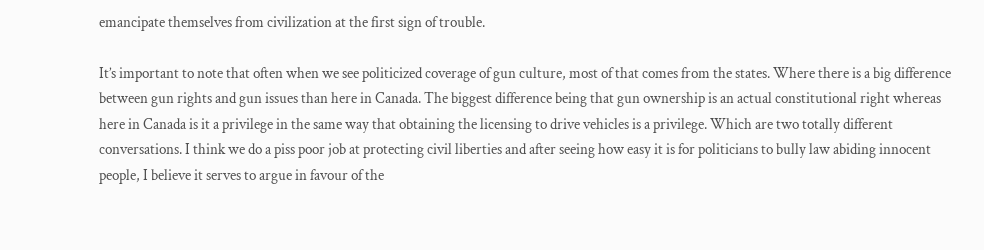emancipate themselves from civilization at the first sign of trouble.

It’s important to note that often when we see politicized coverage of gun culture, most of that comes from the states. Where there is a big difference between gun rights and gun issues than here in Canada. The biggest difference being that gun ownership is an actual constitutional right whereas here in Canada is it a privilege in the same way that obtaining the licensing to drive vehicles is a privilege. Which are two totally different conversations. I think we do a piss poor job at protecting civil liberties and after seeing how easy it is for politicians to bully law abiding innocent people, I believe it serves to argue in favour of the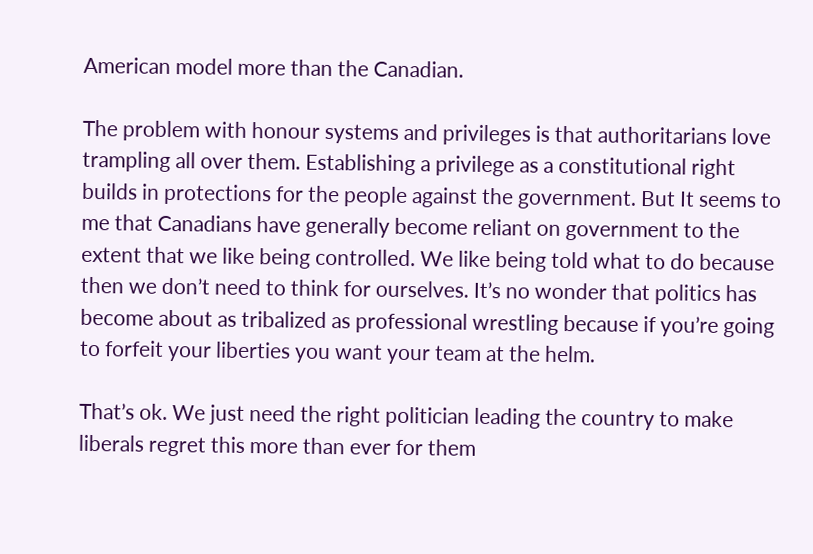American model more than the Canadian.

The problem with honour systems and privileges is that authoritarians love trampling all over them. Establishing a privilege as a constitutional right builds in protections for the people against the government. But It seems to me that Canadians have generally become reliant on government to the extent that we like being controlled. We like being told what to do because then we don’t need to think for ourselves. It’s no wonder that politics has become about as tribalized as professional wrestling because if you’re going to forfeit your liberties you want your team at the helm.

That’s ok. We just need the right politician leading the country to make liberals regret this more than ever for them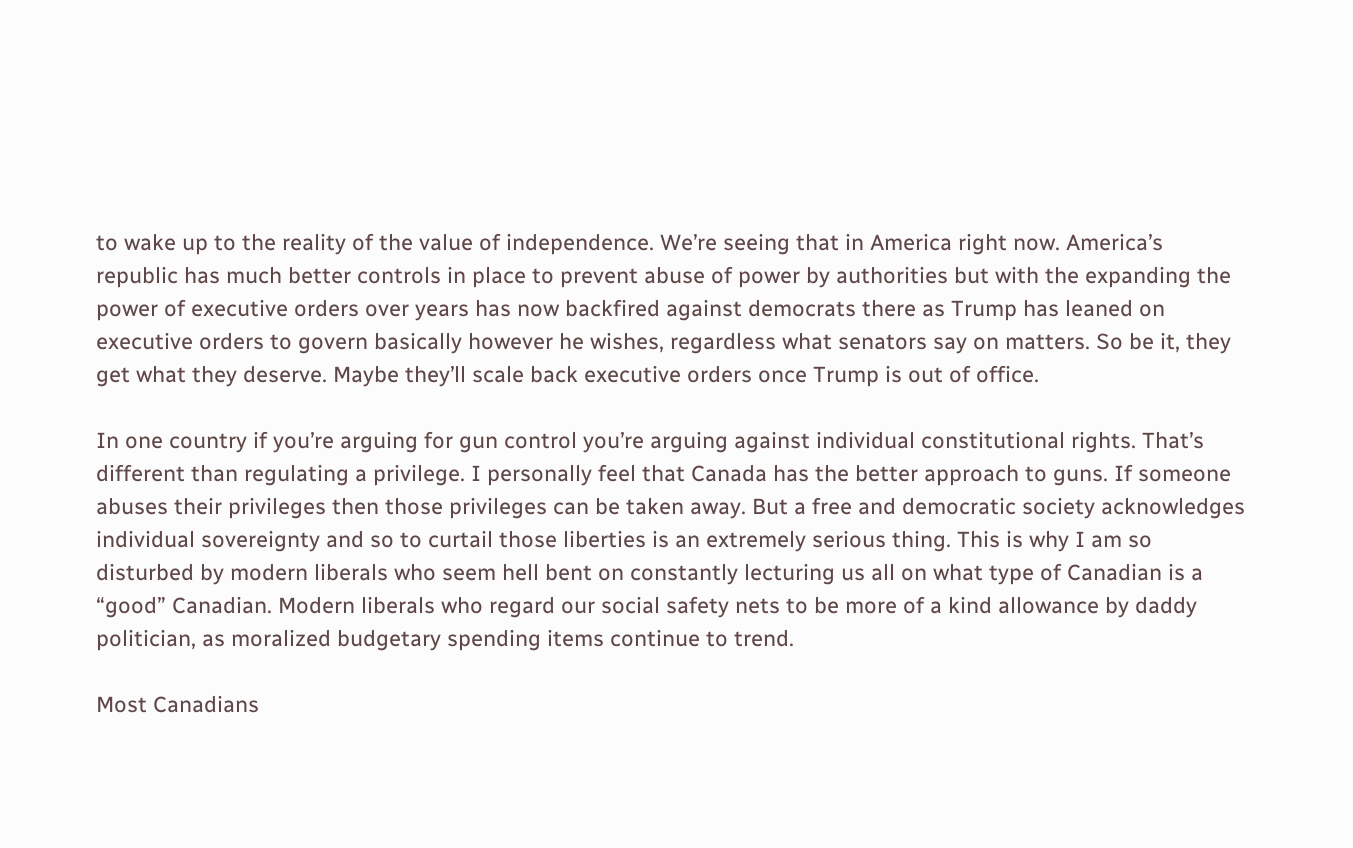to wake up to the reality of the value of independence. We’re seeing that in America right now. America’s republic has much better controls in place to prevent abuse of power by authorities but with the expanding the power of executive orders over years has now backfired against democrats there as Trump has leaned on executive orders to govern basically however he wishes, regardless what senators say on matters. So be it, they get what they deserve. Maybe they’ll scale back executive orders once Trump is out of office.

In one country if you’re arguing for gun control you’re arguing against individual constitutional rights. That’s different than regulating a privilege. I personally feel that Canada has the better approach to guns. If someone abuses their privileges then those privileges can be taken away. But a free and democratic society acknowledges individual sovereignty and so to curtail those liberties is an extremely serious thing. This is why I am so disturbed by modern liberals who seem hell bent on constantly lecturing us all on what type of Canadian is a “good” Canadian. Modern liberals who regard our social safety nets to be more of a kind allowance by daddy politician, as moralized budgetary spending items continue to trend.

Most Canadians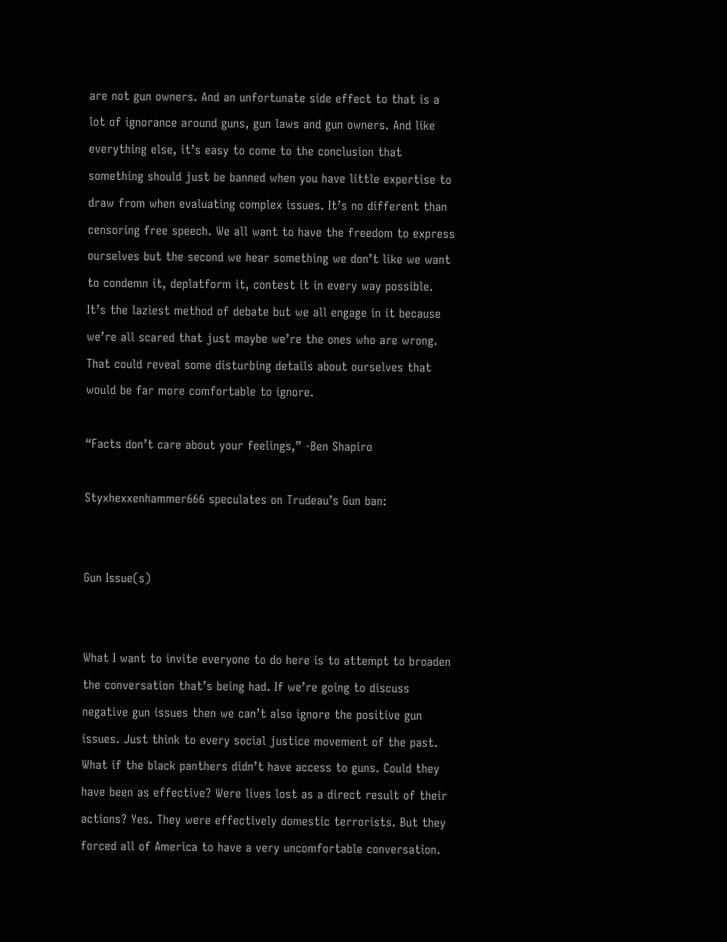are not gun owners. And an unfortunate side effect to that is a lot of ignorance around guns, gun laws and gun owners. And like everything else, it’s easy to come to the conclusion that something should just be banned when you have little expertise to draw from when evaluating complex issues. It’s no different than censoring free speech. We all want to have the freedom to express ourselves but the second we hear something we don’t like we want to condemn it, deplatform it, contest it in every way possible. It’s the laziest method of debate but we all engage in it because we’re all scared that just maybe we’re the ones who are wrong. That could reveal some disturbing details about ourselves that would be far more comfortable to ignore.

“Facts don’t care about your feelings,” -Ben Shapiro

Styxhexxenhammer666 speculates on Trudeau’s Gun ban:


Gun Issue(s)


What I want to invite everyone to do here is to attempt to broaden the conversation that’s being had. If we’re going to discuss negative gun issues then we can’t also ignore the positive gun issues. Just think to every social justice movement of the past. What if the black panthers didn’t have access to guns. Could they have been as effective? Were lives lost as a direct result of their actions? Yes. They were effectively domestic terrorists. But they forced all of America to have a very uncomfortable conversation.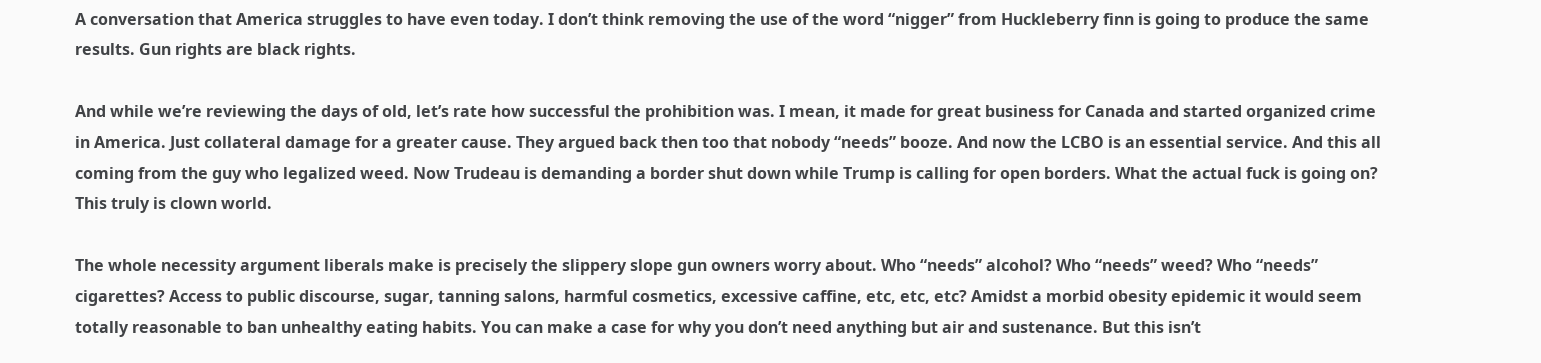A conversation that America struggles to have even today. I don’t think removing the use of the word “nigger” from Huckleberry finn is going to produce the same results. Gun rights are black rights.

And while we’re reviewing the days of old, let’s rate how successful the prohibition was. I mean, it made for great business for Canada and started organized crime in America. Just collateral damage for a greater cause. They argued back then too that nobody “needs” booze. And now the LCBO is an essential service. And this all coming from the guy who legalized weed. Now Trudeau is demanding a border shut down while Trump is calling for open borders. What the actual fuck is going on? This truly is clown world.

The whole necessity argument liberals make is precisely the slippery slope gun owners worry about. Who “needs” alcohol? Who “needs” weed? Who “needs” cigarettes? Access to public discourse, sugar, tanning salons, harmful cosmetics, excessive caffine, etc, etc, etc? Amidst a morbid obesity epidemic it would seem totally reasonable to ban unhealthy eating habits. You can make a case for why you don’t need anything but air and sustenance. But this isn’t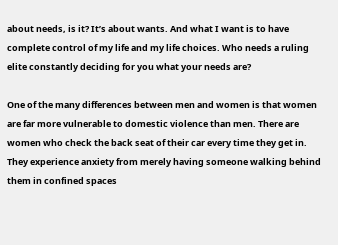about needs, is it? It’s about wants. And what I want is to have complete control of my life and my life choices. Who needs a ruling elite constantly deciding for you what your needs are?

One of the many differences between men and women is that women are far more vulnerable to domestic violence than men. There are women who check the back seat of their car every time they get in. They experience anxiety from merely having someone walking behind them in confined spaces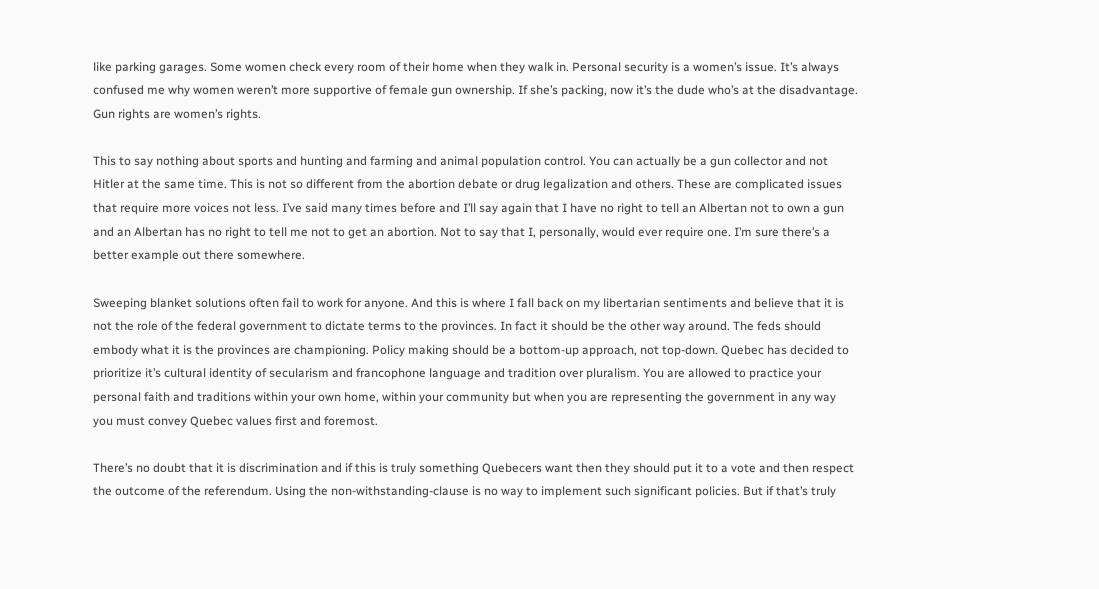like parking garages. Some women check every room of their home when they walk in. Personal security is a women’s issue. It’s always confused me why women weren’t more supportive of female gun ownership. If she’s packing, now it’s the dude who’s at the disadvantage. Gun rights are women’s rights.

This to say nothing about sports and hunting and farming and animal population control. You can actually be a gun collector and not Hitler at the same time. This is not so different from the abortion debate or drug legalization and others. These are complicated issues that require more voices not less. I’ve said many times before and I’ll say again that I have no right to tell an Albertan not to own a gun and an Albertan has no right to tell me not to get an abortion. Not to say that I, personally, would ever require one. I’m sure there’s a better example out there somewhere.

Sweeping blanket solutions often fail to work for anyone. And this is where I fall back on my libertarian sentiments and believe that it is not the role of the federal government to dictate terms to the provinces. In fact it should be the other way around. The feds should embody what it is the provinces are championing. Policy making should be a bottom-up approach, not top-down. Quebec has decided to prioritize it’s cultural identity of secularism and francophone language and tradition over pluralism. You are allowed to practice your personal faith and traditions within your own home, within your community but when you are representing the government in any way you must convey Quebec values first and foremost.

There’s no doubt that it is discrimination and if this is truly something Quebecers want then they should put it to a vote and then respect the outcome of the referendum. Using the non-withstanding-clause is no way to implement such significant policies. But if that’s truly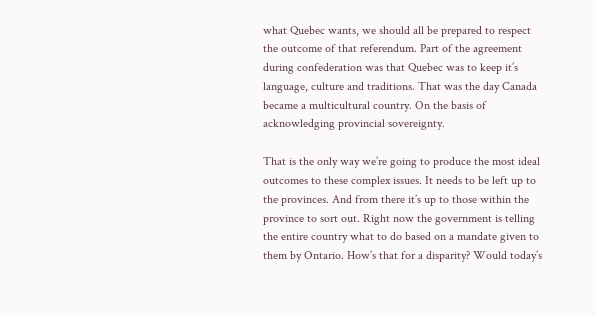what Quebec wants, we should all be prepared to respect the outcome of that referendum. Part of the agreement during confederation was that Quebec was to keep it’s language, culture and traditions. That was the day Canada became a multicultural country. On the basis of acknowledging provincial sovereignty.

That is the only way we’re going to produce the most ideal outcomes to these complex issues. It needs to be left up to the provinces. And from there it’s up to those within the province to sort out. Right now the government is telling the entire country what to do based on a mandate given to them by Ontario. How’s that for a disparity? Would today’s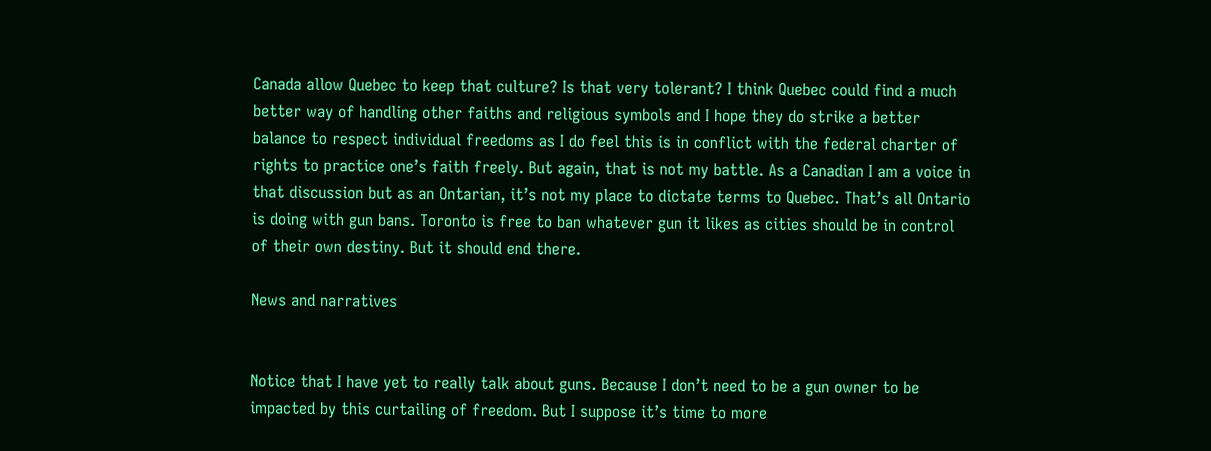Canada allow Quebec to keep that culture? Is that very tolerant? I think Quebec could find a much better way of handling other faiths and religious symbols and I hope they do strike a better balance to respect individual freedoms as I do feel this is in conflict with the federal charter of rights to practice one’s faith freely. But again, that is not my battle. As a Canadian I am a voice in that discussion but as an Ontarian, it’s not my place to dictate terms to Quebec. That’s all Ontario is doing with gun bans. Toronto is free to ban whatever gun it likes as cities should be in control of their own destiny. But it should end there.

News and narratives


Notice that I have yet to really talk about guns. Because I don’t need to be a gun owner to be impacted by this curtailing of freedom. But I suppose it’s time to more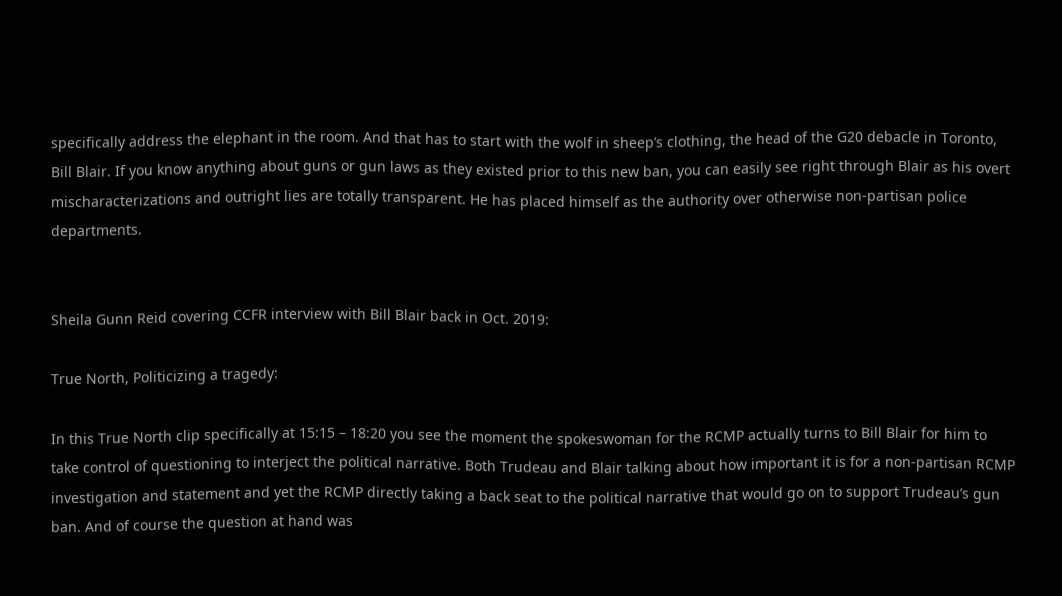specifically address the elephant in the room. And that has to start with the wolf in sheep’s clothing, the head of the G20 debacle in Toronto, Bill Blair. If you know anything about guns or gun laws as they existed prior to this new ban, you can easily see right through Blair as his overt mischaracterizations and outright lies are totally transparent. He has placed himself as the authority over otherwise non-partisan police departments.


Sheila Gunn Reid covering CCFR interview with Bill Blair back in Oct. 2019:

True North, Politicizing a tragedy:

In this True North clip specifically at 15:15 – 18:20 you see the moment the spokeswoman for the RCMP actually turns to Bill Blair for him to take control of questioning to interject the political narrative. Both Trudeau and Blair talking about how important it is for a non-partisan RCMP investigation and statement and yet the RCMP directly taking a back seat to the political narrative that would go on to support Trudeau’s gun ban. And of course the question at hand was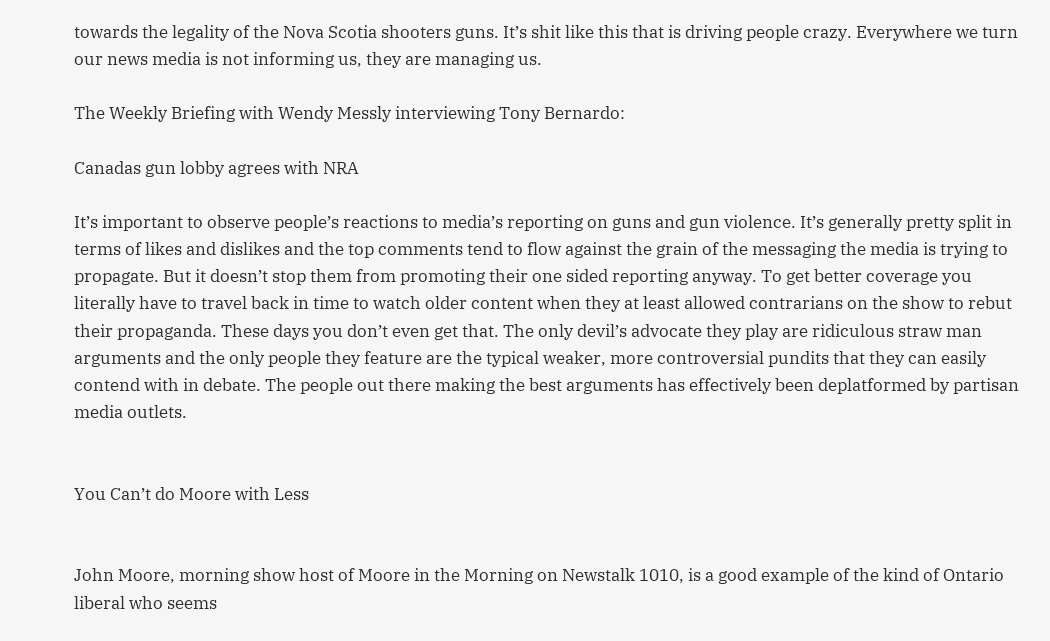towards the legality of the Nova Scotia shooters guns. It’s shit like this that is driving people crazy. Everywhere we turn our news media is not informing us, they are managing us.

The Weekly Briefing with Wendy Messly interviewing Tony Bernardo:

Canadas gun lobby agrees with NRA

It’s important to observe people’s reactions to media’s reporting on guns and gun violence. It’s generally pretty split in terms of likes and dislikes and the top comments tend to flow against the grain of the messaging the media is trying to propagate. But it doesn’t stop them from promoting their one sided reporting anyway. To get better coverage you literally have to travel back in time to watch older content when they at least allowed contrarians on the show to rebut their propaganda. These days you don’t even get that. The only devil’s advocate they play are ridiculous straw man arguments and the only people they feature are the typical weaker, more controversial pundits that they can easily contend with in debate. The people out there making the best arguments has effectively been deplatformed by partisan media outlets.


You Can’t do Moore with Less


John Moore, morning show host of Moore in the Morning on Newstalk 1010, is a good example of the kind of Ontario liberal who seems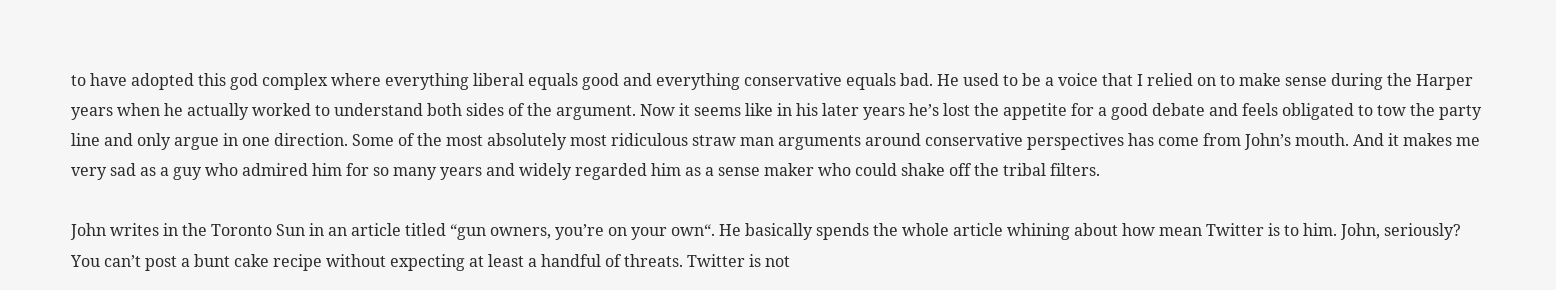to have adopted this god complex where everything liberal equals good and everything conservative equals bad. He used to be a voice that I relied on to make sense during the Harper years when he actually worked to understand both sides of the argument. Now it seems like in his later years he’s lost the appetite for a good debate and feels obligated to tow the party line and only argue in one direction. Some of the most absolutely most ridiculous straw man arguments around conservative perspectives has come from John’s mouth. And it makes me very sad as a guy who admired him for so many years and widely regarded him as a sense maker who could shake off the tribal filters.

John writes in the Toronto Sun in an article titled “gun owners, you’re on your own“. He basically spends the whole article whining about how mean Twitter is to him. John, seriously? You can’t post a bunt cake recipe without expecting at least a handful of threats. Twitter is not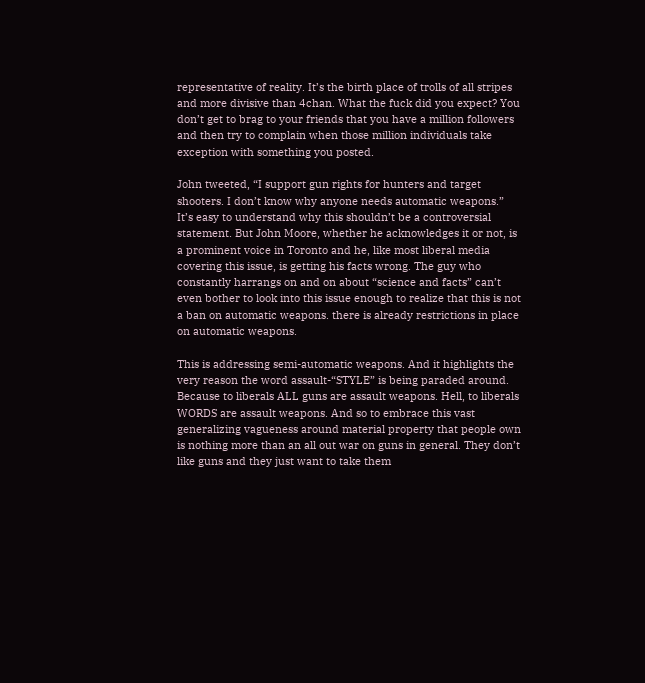representative of reality. It’s the birth place of trolls of all stripes and more divisive than 4chan. What the fuck did you expect? You don’t get to brag to your friends that you have a million followers and then try to complain when those million individuals take exception with something you posted.

John tweeted, “I support gun rights for hunters and target shooters. I don’t know why anyone needs automatic weapons.” It’s easy to understand why this shouldn’t be a controversial statement. But John Moore, whether he acknowledges it or not, is a prominent voice in Toronto and he, like most liberal media covering this issue, is getting his facts wrong. The guy who constantly harrangs on and on about “science and facts” can’t even bother to look into this issue enough to realize that this is not a ban on automatic weapons. there is already restrictions in place on automatic weapons.

This is addressing semi-automatic weapons. And it highlights the very reason the word assault-“STYLE” is being paraded around. Because to liberals ALL guns are assault weapons. Hell, to liberals WORDS are assault weapons. And so to embrace this vast generalizing vagueness around material property that people own is nothing more than an all out war on guns in general. They don’t like guns and they just want to take them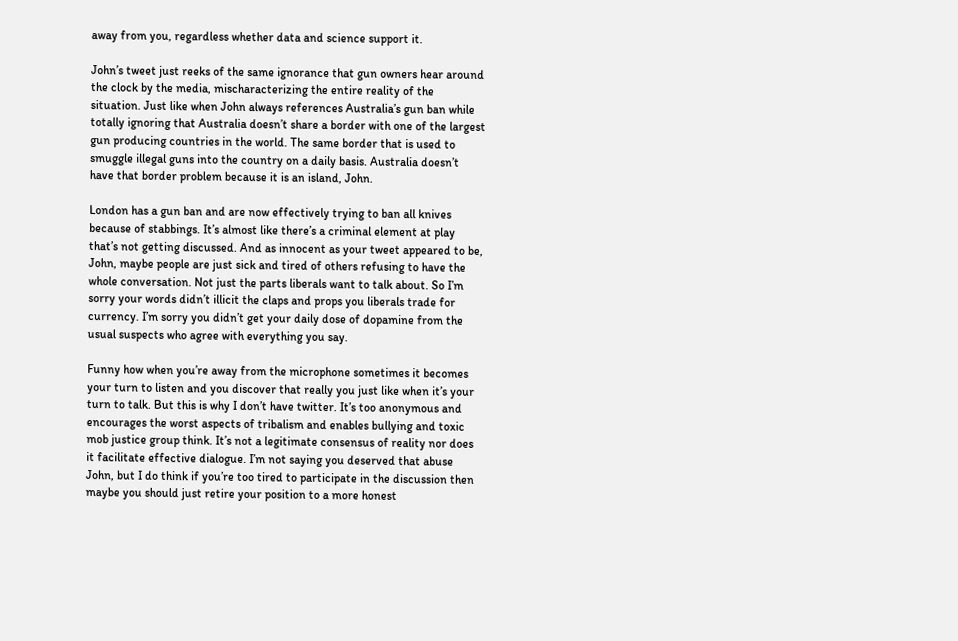away from you, regardless whether data and science support it.

John’s tweet just reeks of the same ignorance that gun owners hear around the clock by the media, mischaracterizing the entire reality of the situation. Just like when John always references Australia’s gun ban while totally ignoring that Australia doesn’t share a border with one of the largest gun producing countries in the world. The same border that is used to smuggle illegal guns into the country on a daily basis. Australia doesn’t have that border problem because it is an island, John.

London has a gun ban and are now effectively trying to ban all knives because of stabbings. It’s almost like there’s a criminal element at play that’s not getting discussed. And as innocent as your tweet appeared to be, John, maybe people are just sick and tired of others refusing to have the whole conversation. Not just the parts liberals want to talk about. So I’m sorry your words didn’t illicit the claps and props you liberals trade for currency. I’m sorry you didn’t get your daily dose of dopamine from the usual suspects who agree with everything you say.

Funny how when you’re away from the microphone sometimes it becomes your turn to listen and you discover that really you just like when it’s your turn to talk. But this is why I don’t have twitter. It’s too anonymous and encourages the worst aspects of tribalism and enables bullying and toxic mob justice group think. It’s not a legitimate consensus of reality nor does it facilitate effective dialogue. I’m not saying you deserved that abuse John, but I do think if you’re too tired to participate in the discussion then maybe you should just retire your position to a more honest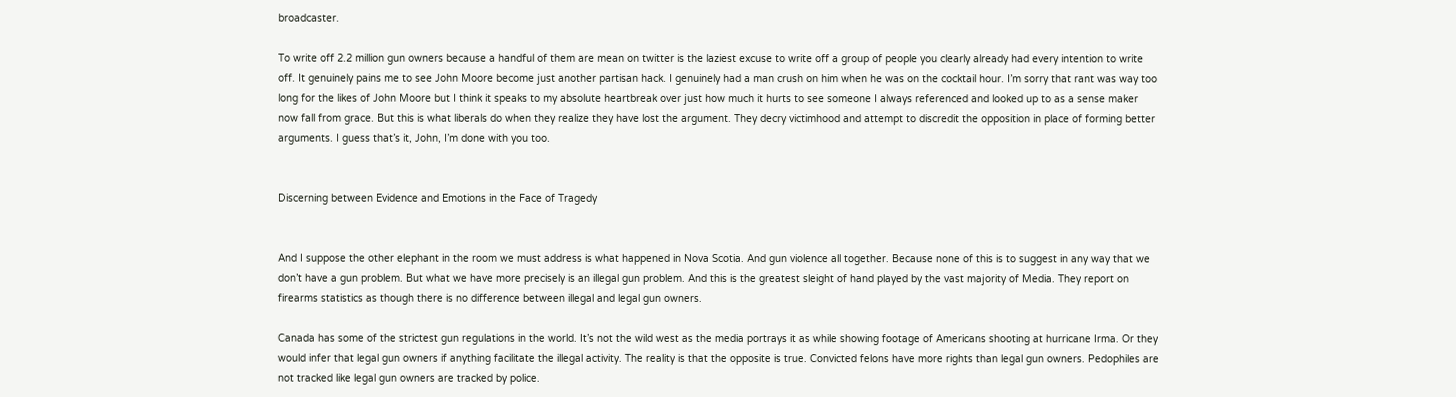broadcaster.

To write off 2.2 million gun owners because a handful of them are mean on twitter is the laziest excuse to write off a group of people you clearly already had every intention to write off. It genuinely pains me to see John Moore become just another partisan hack. I genuinely had a man crush on him when he was on the cocktail hour. I’m sorry that rant was way too long for the likes of John Moore but I think it speaks to my absolute heartbreak over just how much it hurts to see someone I always referenced and looked up to as a sense maker now fall from grace. But this is what liberals do when they realize they have lost the argument. They decry victimhood and attempt to discredit the opposition in place of forming better arguments. I guess that’s it, John, I’m done with you too.


Discerning between Evidence and Emotions in the Face of Tragedy


And I suppose the other elephant in the room we must address is what happened in Nova Scotia. And gun violence all together. Because none of this is to suggest in any way that we don’t have a gun problem. But what we have more precisely is an illegal gun problem. And this is the greatest sleight of hand played by the vast majority of Media. They report on firearms statistics as though there is no difference between illegal and legal gun owners.

Canada has some of the strictest gun regulations in the world. It’s not the wild west as the media portrays it as while showing footage of Americans shooting at hurricane Irma. Or they would infer that legal gun owners if anything facilitate the illegal activity. The reality is that the opposite is true. Convicted felons have more rights than legal gun owners. Pedophiles are not tracked like legal gun owners are tracked by police.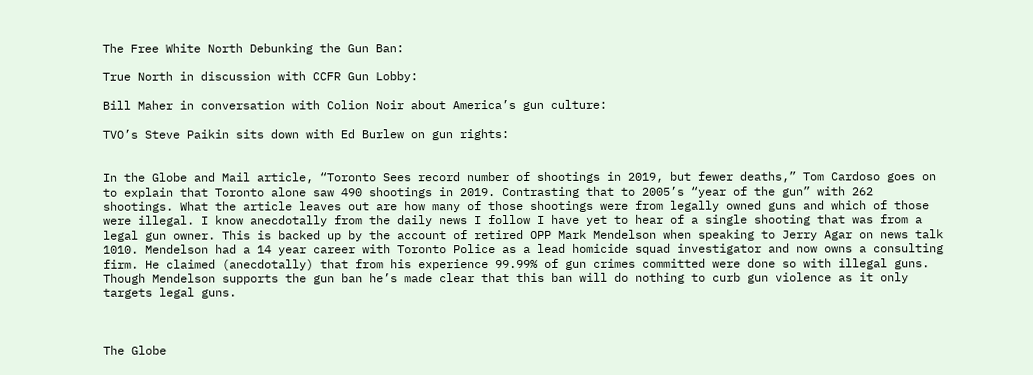The Free White North Debunking the Gun Ban:

True North in discussion with CCFR Gun Lobby:

Bill Maher in conversation with Colion Noir about America’s gun culture:

TVO’s Steve Paikin sits down with Ed Burlew on gun rights:


In the Globe and Mail article, “Toronto Sees record number of shootings in 2019, but fewer deaths,” Tom Cardoso goes on to explain that Toronto alone saw 490 shootings in 2019. Contrasting that to 2005’s “year of the gun” with 262 shootings. What the article leaves out are how many of those shootings were from legally owned guns and which of those were illegal. I know anecdotally from the daily news I follow I have yet to hear of a single shooting that was from a legal gun owner. This is backed up by the account of retired OPP Mark Mendelson when speaking to Jerry Agar on news talk 1010. Mendelson had a 14 year career with Toronto Police as a lead homicide squad investigator and now owns a consulting firm. He claimed (anecdotally) that from his experience 99.99% of gun crimes committed were done so with illegal guns. Though Mendelson supports the gun ban he’s made clear that this ban will do nothing to curb gun violence as it only targets legal guns.



The Globe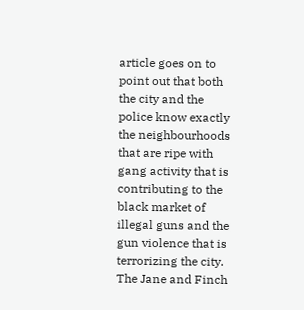article goes on to point out that both the city and the police know exactly the neighbourhoods that are ripe with gang activity that is contributing to the black market of illegal guns and the gun violence that is terrorizing the city. The Jane and Finch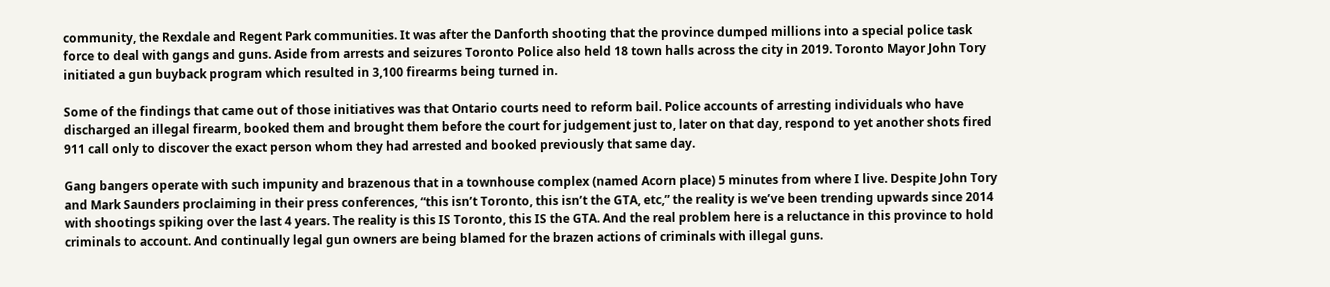community, the Rexdale and Regent Park communities. It was after the Danforth shooting that the province dumped millions into a special police task force to deal with gangs and guns. Aside from arrests and seizures Toronto Police also held 18 town halls across the city in 2019. Toronto Mayor John Tory initiated a gun buyback program which resulted in 3,100 firearms being turned in.

Some of the findings that came out of those initiatives was that Ontario courts need to reform bail. Police accounts of arresting individuals who have discharged an illegal firearm, booked them and brought them before the court for judgement just to, later on that day, respond to yet another shots fired 911 call only to discover the exact person whom they had arrested and booked previously that same day.

Gang bangers operate with such impunity and brazenous that in a townhouse complex (named Acorn place) 5 minutes from where I live. Despite John Tory and Mark Saunders proclaiming in their press conferences, “this isn’t Toronto, this isn’t the GTA, etc,” the reality is we’ve been trending upwards since 2014 with shootings spiking over the last 4 years. The reality is this IS Toronto, this IS the GTA. And the real problem here is a reluctance in this province to hold criminals to account. And continually legal gun owners are being blamed for the brazen actions of criminals with illegal guns.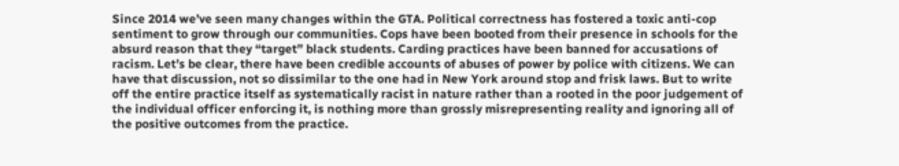Since 2014 we’ve seen many changes within the GTA. Political correctness has fostered a toxic anti-cop sentiment to grow through our communities. Cops have been booted from their presence in schools for the absurd reason that they “target” black students. Carding practices have been banned for accusations of racism. Let’s be clear, there have been credible accounts of abuses of power by police with citizens. We can have that discussion, not so dissimilar to the one had in New York around stop and frisk laws. But to write off the entire practice itself as systematically racist in nature rather than a rooted in the poor judgement of the individual officer enforcing it, is nothing more than grossly misrepresenting reality and ignoring all of the positive outcomes from the practice.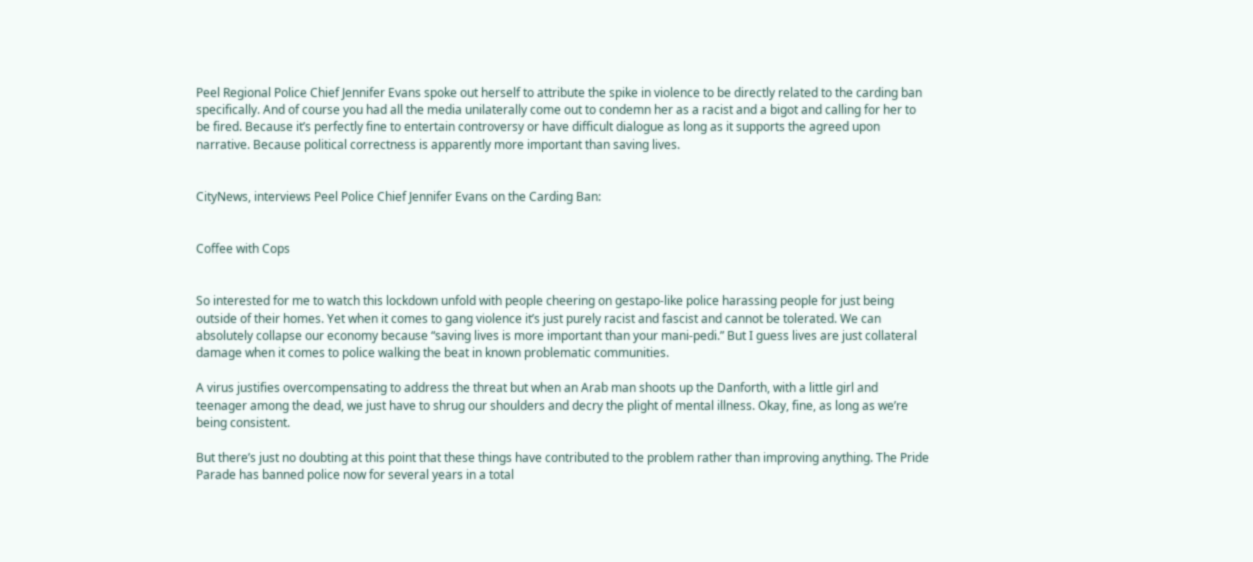Peel Regional Police Chief Jennifer Evans spoke out herself to attribute the spike in violence to be directly related to the carding ban specifically. And of course you had all the media unilaterally come out to condemn her as a racist and a bigot and calling for her to be fired. Because it’s perfectly fine to entertain controversy or have difficult dialogue as long as it supports the agreed upon narrative. Because political correctness is apparently more important than saving lives.


CityNews, interviews Peel Police Chief Jennifer Evans on the Carding Ban:


Coffee with Cops


So interested for me to watch this lockdown unfold with people cheering on gestapo-like police harassing people for just being outside of their homes. Yet when it comes to gang violence it’s just purely racist and fascist and cannot be tolerated. We can absolutely collapse our economy because “saving lives is more important than your mani-pedi.” But I guess lives are just collateral damage when it comes to police walking the beat in known problematic communities.

A virus justifies overcompensating to address the threat but when an Arab man shoots up the Danforth, with a little girl and teenager among the dead, we just have to shrug our shoulders and decry the plight of mental illness. Okay, fine, as long as we’re being consistent.

But there’s just no doubting at this point that these things have contributed to the problem rather than improving anything. The Pride Parade has banned police now for several years in a total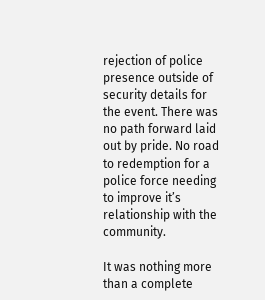rejection of police presence outside of security details for the event. There was no path forward laid out by pride. No road to redemption for a police force needing to improve it’s relationship with the community.

It was nothing more than a complete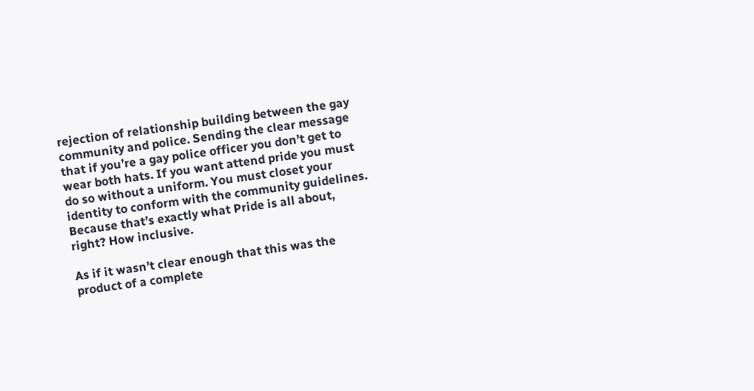rejection of relationship building between the gay community and police. Sending the clear message that if you’re a gay police officer you don’t get to wear both hats. If you want attend pride you must do so without a uniform. You must closet your identity to conform with the community guidelines. Because that’s exactly what Pride is all about, right? How inclusive.

As if it wasn’t clear enough that this was the product of a complete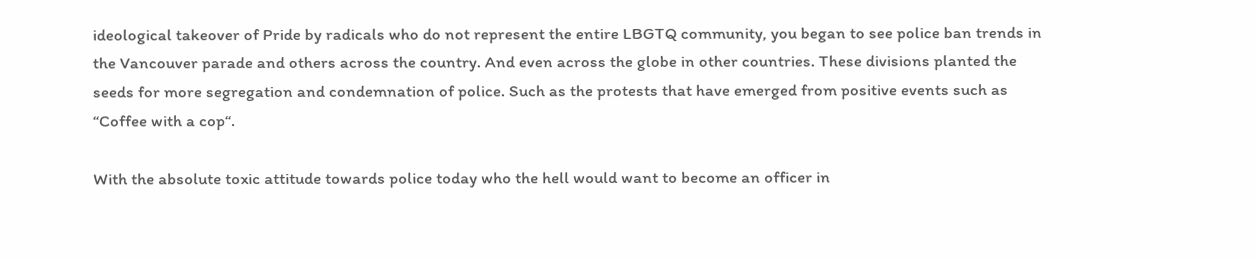ideological takeover of Pride by radicals who do not represent the entire LBGTQ community, you began to see police ban trends in the Vancouver parade and others across the country. And even across the globe in other countries. These divisions planted the seeds for more segregation and condemnation of police. Such as the protests that have emerged from positive events such as “Coffee with a cop“.

With the absolute toxic attitude towards police today who the hell would want to become an officer in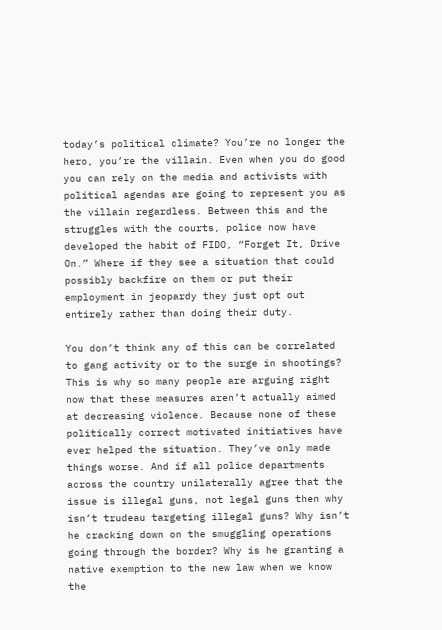today’s political climate? You’re no longer the hero, you’re the villain. Even when you do good you can rely on the media and activists with political agendas are going to represent you as the villain regardless. Between this and the struggles with the courts, police now have developed the habit of FIDO, “Forget It, Drive On.” Where if they see a situation that could possibly backfire on them or put their employment in jeopardy they just opt out entirely rather than doing their duty.

You don’t think any of this can be correlated to gang activity or to the surge in shootings? This is why so many people are arguing right now that these measures aren’t actually aimed at decreasing violence. Because none of these politically correct motivated initiatives have ever helped the situation. They’ve only made things worse. And if all police departments across the country unilaterally agree that the issue is illegal guns, not legal guns then why isn’t trudeau targeting illegal guns? Why isn’t he cracking down on the smuggling operations going through the border? Why is he granting a native exemption to the new law when we know the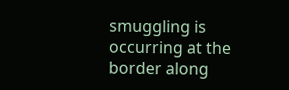smuggling is occurring at the border along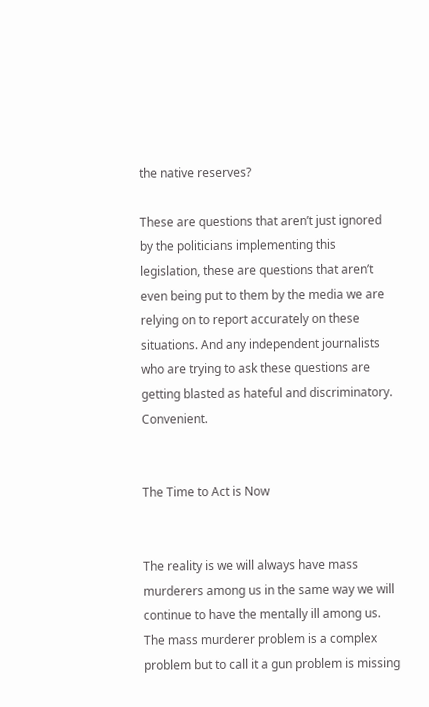the native reserves?

These are questions that aren’t just ignored by the politicians implementing this legislation, these are questions that aren’t even being put to them by the media we are relying on to report accurately on these situations. And any independent journalists who are trying to ask these questions are getting blasted as hateful and discriminatory. Convenient.


The Time to Act is Now


The reality is we will always have mass murderers among us in the same way we will continue to have the mentally ill among us. The mass murderer problem is a complex problem but to call it a gun problem is missing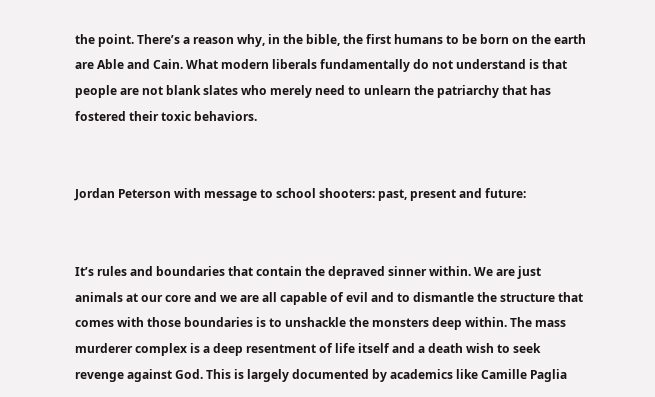the point. There’s a reason why, in the bible, the first humans to be born on the earth are Able and Cain. What modern liberals fundamentally do not understand is that people are not blank slates who merely need to unlearn the patriarchy that has fostered their toxic behaviors.


Jordan Peterson with message to school shooters: past, present and future:


It’s rules and boundaries that contain the depraved sinner within. We are just animals at our core and we are all capable of evil and to dismantle the structure that comes with those boundaries is to unshackle the monsters deep within. The mass murderer complex is a deep resentment of life itself and a death wish to seek revenge against God. This is largely documented by academics like Camille Paglia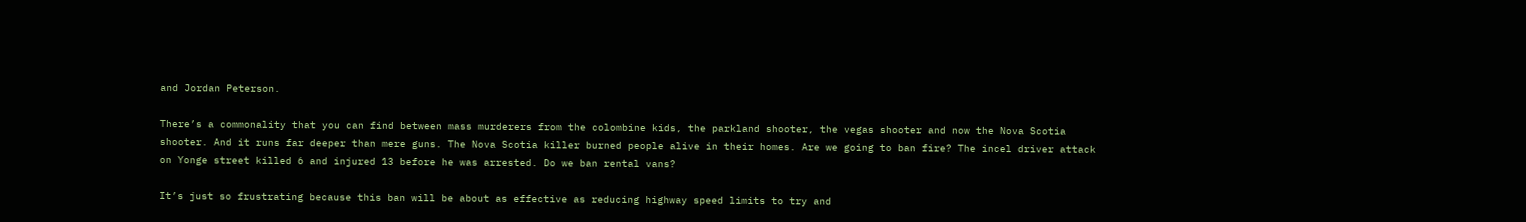and Jordan Peterson.

There’s a commonality that you can find between mass murderers from the colombine kids, the parkland shooter, the vegas shooter and now the Nova Scotia shooter. And it runs far deeper than mere guns. The Nova Scotia killer burned people alive in their homes. Are we going to ban fire? The incel driver attack on Yonge street killed 6 and injured 13 before he was arrested. Do we ban rental vans?

It’s just so frustrating because this ban will be about as effective as reducing highway speed limits to try and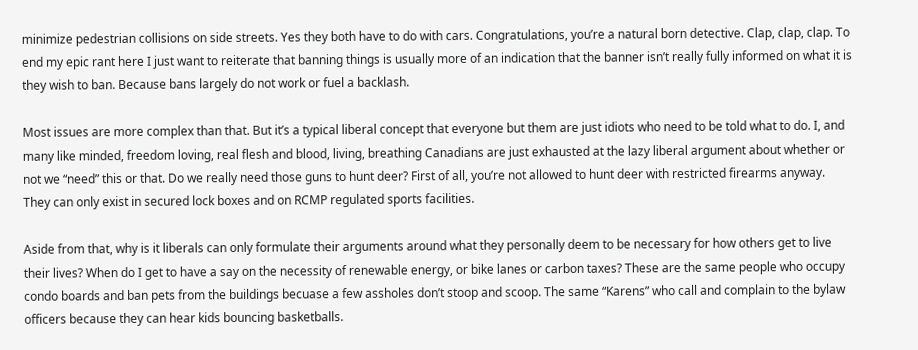minimize pedestrian collisions on side streets. Yes they both have to do with cars. Congratulations, you’re a natural born detective. Clap, clap, clap. To end my epic rant here I just want to reiterate that banning things is usually more of an indication that the banner isn’t really fully informed on what it is they wish to ban. Because bans largely do not work or fuel a backlash.

Most issues are more complex than that. But it’s a typical liberal concept that everyone but them are just idiots who need to be told what to do. I, and many like minded, freedom loving, real flesh and blood, living, breathing Canadians are just exhausted at the lazy liberal argument about whether or not we “need” this or that. Do we really need those guns to hunt deer? First of all, you’re not allowed to hunt deer with restricted firearms anyway. They can only exist in secured lock boxes and on RCMP regulated sports facilities.

Aside from that, why is it liberals can only formulate their arguments around what they personally deem to be necessary for how others get to live their lives? When do I get to have a say on the necessity of renewable energy, or bike lanes or carbon taxes? These are the same people who occupy condo boards and ban pets from the buildings becuase a few assholes don’t stoop and scoop. The same “Karens” who call and complain to the bylaw officers because they can hear kids bouncing basketballs.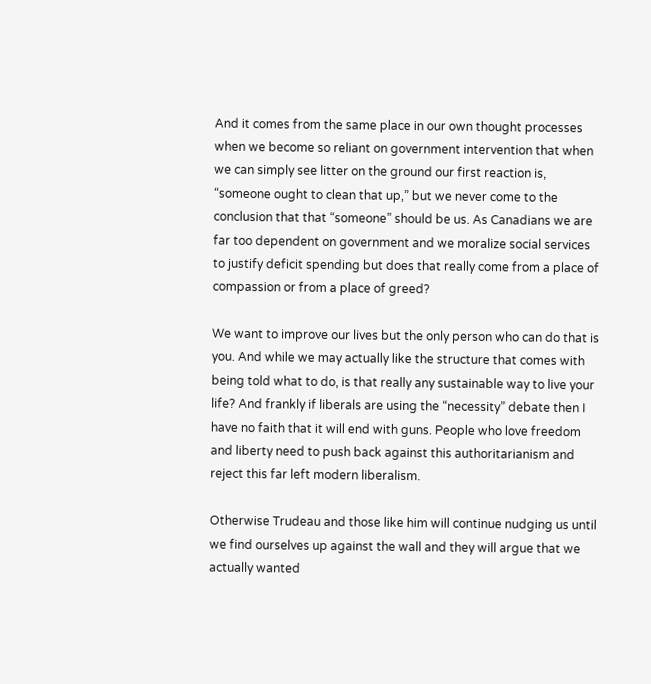And it comes from the same place in our own thought processes when we become so reliant on government intervention that when we can simply see litter on the ground our first reaction is, “someone ought to clean that up,” but we never come to the conclusion that that “someone” should be us. As Canadians we are far too dependent on government and we moralize social services to justify deficit spending but does that really come from a place of compassion or from a place of greed?

We want to improve our lives but the only person who can do that is you. And while we may actually like the structure that comes with being told what to do, is that really any sustainable way to live your life? And frankly if liberals are using the “necessity” debate then I have no faith that it will end with guns. People who love freedom and liberty need to push back against this authoritarianism and reject this far left modern liberalism.

Otherwise Trudeau and those like him will continue nudging us until we find ourselves up against the wall and they will argue that we actually wanted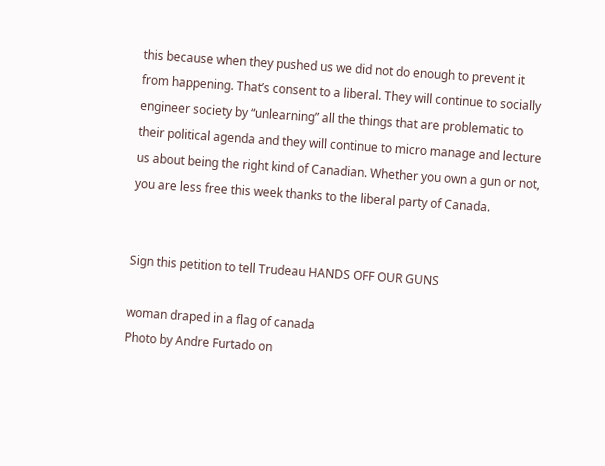this because when they pushed us we did not do enough to prevent it from happening. That’s consent to a liberal. They will continue to socially engineer society by “unlearning” all the things that are problematic to their political agenda and they will continue to micro manage and lecture us about being the right kind of Canadian. Whether you own a gun or not, you are less free this week thanks to the liberal party of Canada.


Sign this petition to tell Trudeau HANDS OFF OUR GUNS

woman draped in a flag of canada
Photo by Andre Furtado on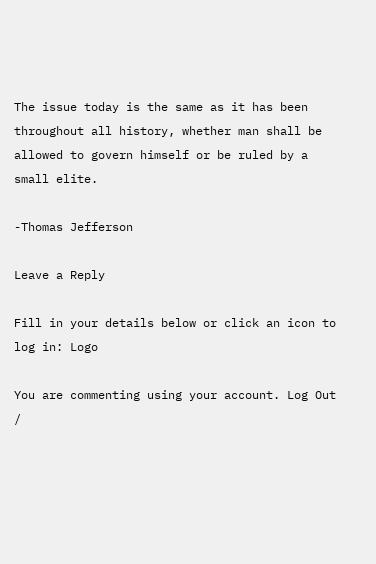The issue today is the same as it has been throughout all history, whether man shall be allowed to govern himself or be ruled by a small elite.

-Thomas Jefferson

Leave a Reply

Fill in your details below or click an icon to log in: Logo

You are commenting using your account. Log Out /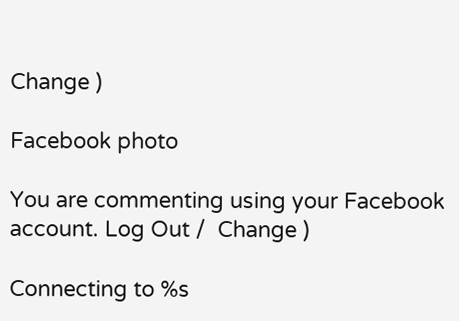Change )

Facebook photo

You are commenting using your Facebook account. Log Out /  Change )

Connecting to %s